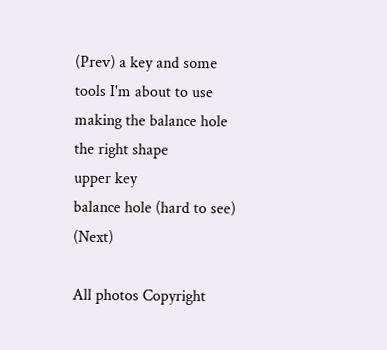(Prev) a key and some tools I'm about to use
making the balance hole the right shape
upper key
balance hole (hard to see) (Next)

All photos Copyright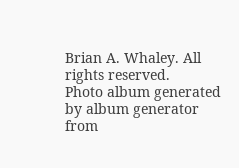Brian A. Whaley. All rights reserved.
Photo album generated by album generator from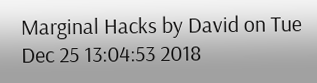Marginal Hacks by David on Tue Dec 25 13:04:53 2018